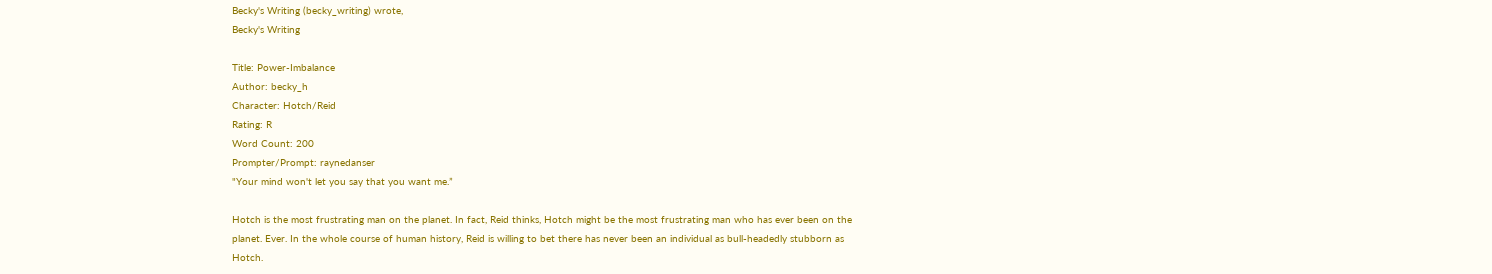Becky's Writing (becky_writing) wrote,
Becky's Writing

Title: Power-Imbalance
Author: becky_h
Character: Hotch/Reid
Rating: R
Word Count: 200
Prompter/Prompt: raynedanser
"Your mind won't let you say that you want me.”

Hotch is the most frustrating man on the planet. In fact, Reid thinks, Hotch might be the most frustrating man who has ever been on the planet. Ever. In the whole course of human history, Reid is willing to bet there has never been an individual as bull-headedly stubborn as Hotch.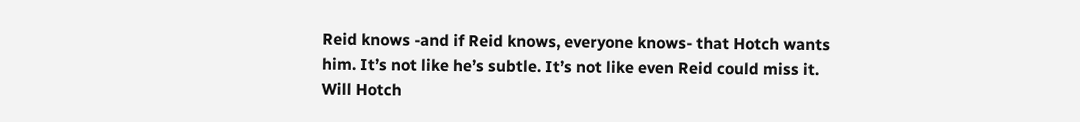Reid knows -and if Reid knows, everyone knows- that Hotch wants him. It’s not like he’s subtle. It’s not like even Reid could miss it. Will Hotch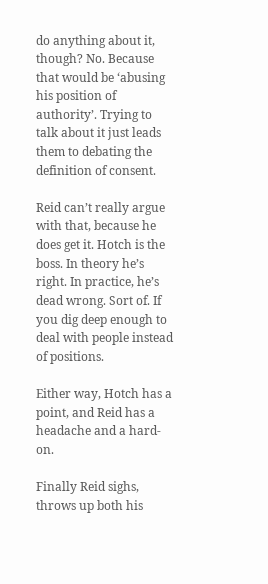do anything about it, though? No. Because that would be ‘abusing his position of authority’. Trying to talk about it just leads them to debating the definition of consent.

Reid can’t really argue with that, because he does get it. Hotch is the boss. In theory he’s right. In practice, he’s dead wrong. Sort of. If you dig deep enough to deal with people instead of positions.

Either way, Hotch has a point, and Reid has a headache and a hard-on.

Finally Reid sighs, throws up both his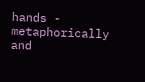hands - metaphorically and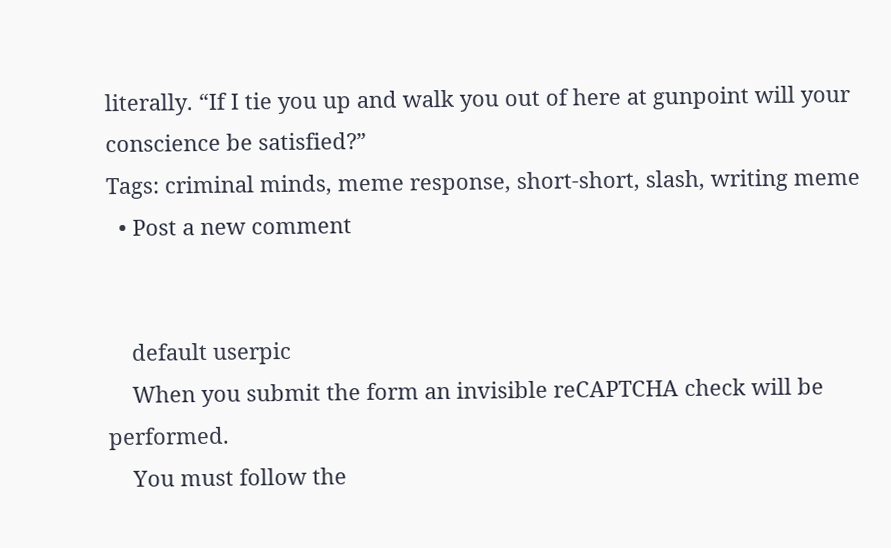literally. “If I tie you up and walk you out of here at gunpoint will your conscience be satisfied?”
Tags: criminal minds, meme response, short-short, slash, writing meme
  • Post a new comment


    default userpic
    When you submit the form an invisible reCAPTCHA check will be performed.
    You must follow the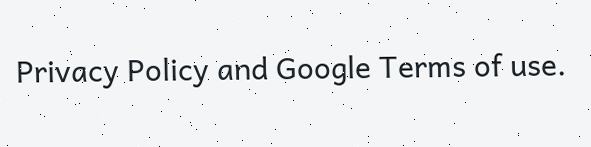Privacy Policy and Google Terms of use.